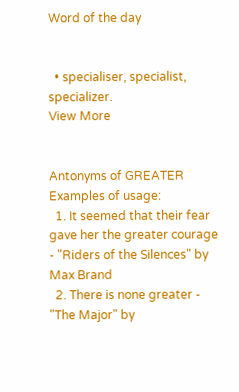Word of the day


  • specialiser, specialist, specializer.
View More


Antonyms of GREATER
Examples of usage:
  1. It seemed that their fear gave her the greater courage - "Riders of the Silences" by Max Brand
  2. There is none greater - "The Major" by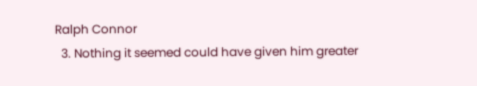Ralph Connor
  3. Nothing it seemed could have given him greater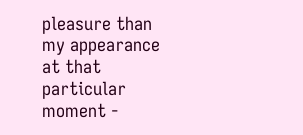pleasure than my appearance at that particular moment -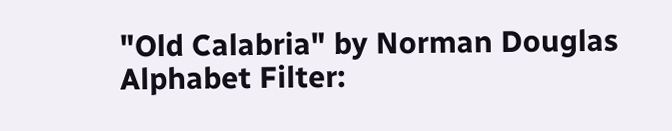"Old Calabria" by Norman Douglas
Alphabet Filter: